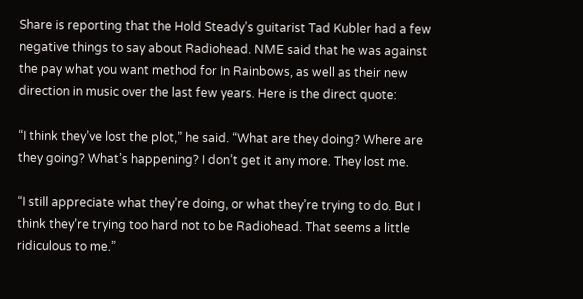Share is reporting that the Hold Steady’s guitarist Tad Kubler had a few negative things to say about Radiohead. NME said that he was against the pay what you want method for In Rainbows, as well as their new direction in music over the last few years. Here is the direct quote:

“I think they’ve lost the plot,” he said. “What are they doing? Where are they going? What’s happening? I don’t get it any more. They lost me.

“I still appreciate what they’re doing, or what they’re trying to do. But I think they’re trying too hard not to be Radiohead. That seems a little ridiculous to me.”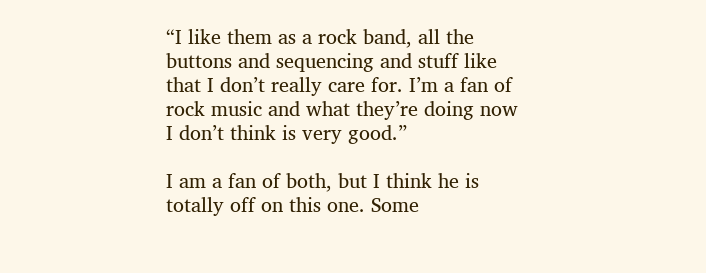“I like them as a rock band, all the buttons and sequencing and stuff like that I don’t really care for. I’m a fan of rock music and what they’re doing now I don’t think is very good.”

I am a fan of both, but I think he is totally off on this one. Some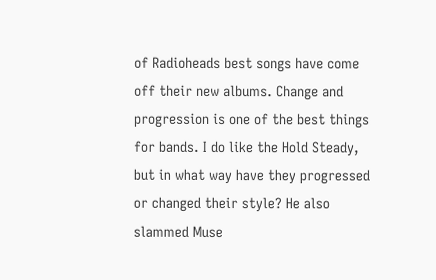of Radioheads best songs have come off their new albums. Change and progression is one of the best things for bands. I do like the Hold Steady, but in what way have they progressed or changed their style? He also slammed Muse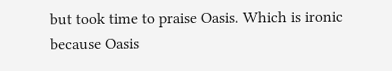but took time to praise Oasis. Which is ironic because Oasis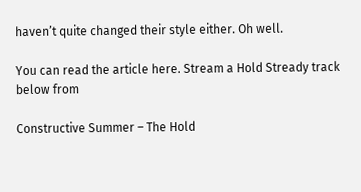haven’t quite changed their style either. Oh well.

You can read the article here. Stream a Hold Stready track below from

Constructive Summer – The Hold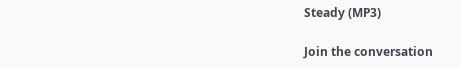Steady (MP3)

Join the conversation